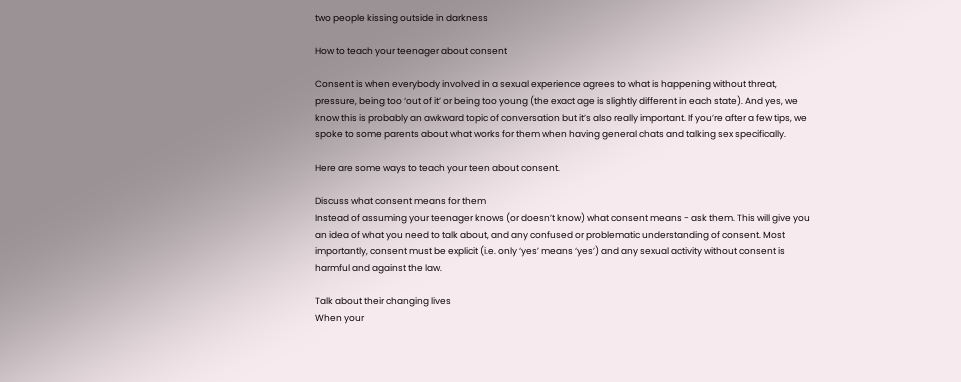two people kissing outside in darkness

How to teach your teenager about consent

Consent is when everybody involved in a sexual experience agrees to what is happening without threat, pressure, being too ‘out of it’ or being too young (the exact age is slightly different in each state). And yes, we know this is probably an awkward topic of conversation but it’s also really important. If you’re after a few tips, we spoke to some parents about what works for them when having general chats and talking sex specifically.

Here are some ways to teach your teen about consent.

Discuss what consent means for them
Instead of assuming your teenager knows (or doesn’t know) what consent means - ask them. This will give you an idea of what you need to talk about, and any confused or problematic understanding of consent. Most importantly, consent must be explicit (i.e. only ‘yes’ means ‘yes’) and any sexual activity without consent is harmful and against the law.

Talk about their changing lives
When your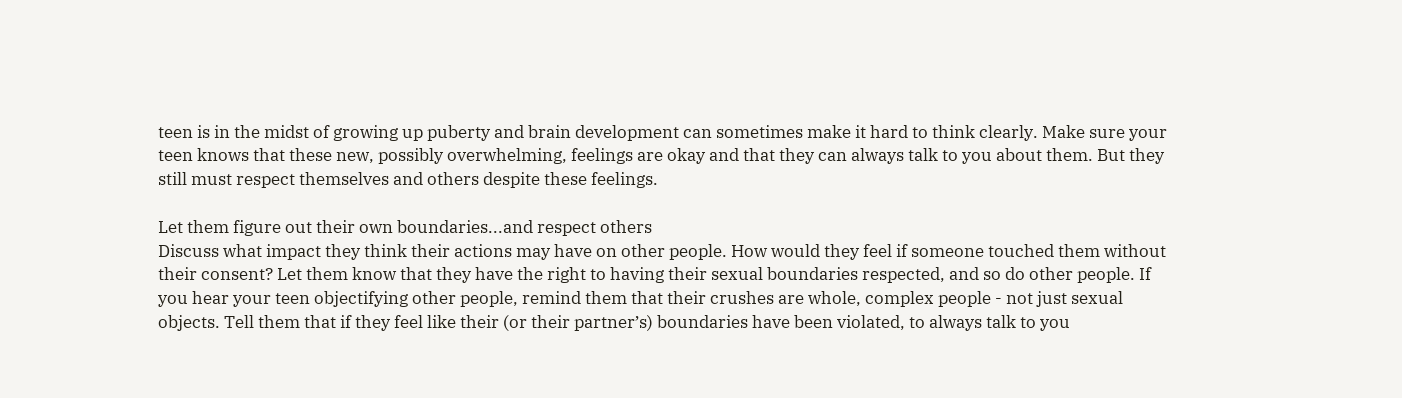teen is in the midst of growing up puberty and brain development can sometimes make it hard to think clearly. Make sure your teen knows that these new, possibly overwhelming, feelings are okay and that they can always talk to you about them. But they still must respect themselves and others despite these feelings.

Let them figure out their own boundaries...and respect others
Discuss what impact they think their actions may have on other people. How would they feel if someone touched them without their consent? Let them know that they have the right to having their sexual boundaries respected, and so do other people. If you hear your teen objectifying other people, remind them that their crushes are whole, complex people - not just sexual objects. Tell them that if they feel like their (or their partner’s) boundaries have been violated, to always talk to you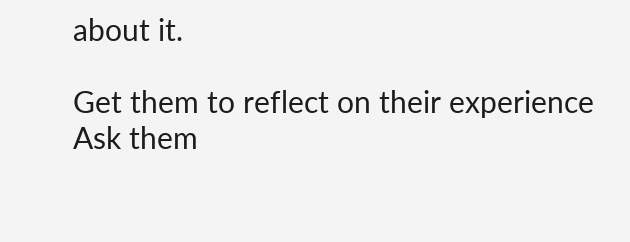about it.

Get them to reflect on their experience
Ask them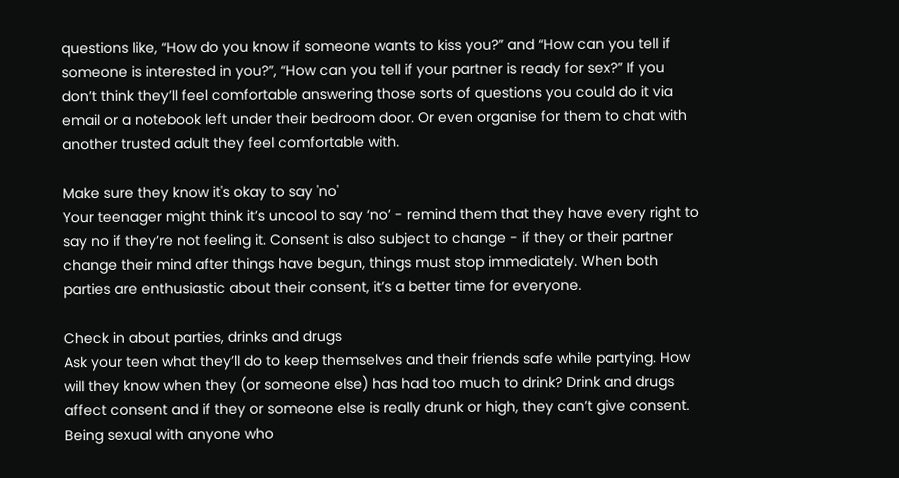questions like, “How do you know if someone wants to kiss you?” and “How can you tell if someone is interested in you?”, “How can you tell if your partner is ready for sex?” If you don’t think they’ll feel comfortable answering those sorts of questions you could do it via email or a notebook left under their bedroom door. Or even organise for them to chat with another trusted adult they feel comfortable with.

Make sure they know it's okay to say 'no'
Your teenager might think it’s uncool to say ‘no’ - remind them that they have every right to say no if they’re not feeling it. Consent is also subject to change - if they or their partner change their mind after things have begun, things must stop immediately. When both parties are enthusiastic about their consent, it’s a better time for everyone.

Check in about parties, drinks and drugs
Ask your teen what they’ll do to keep themselves and their friends safe while partying. How will they know when they (or someone else) has had too much to drink? Drink and drugs affect consent and if they or someone else is really drunk or high, they can’t give consent. Being sexual with anyone who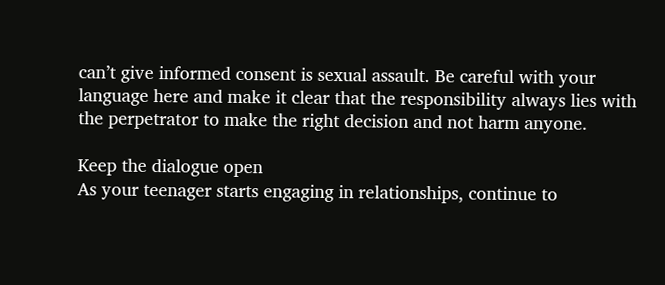can’t give informed consent is sexual assault. Be careful with your language here and make it clear that the responsibility always lies with the perpetrator to make the right decision and not harm anyone.

Keep the dialogue open
As your teenager starts engaging in relationships, continue to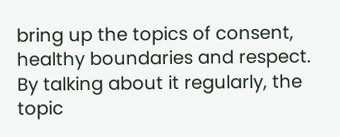bring up the topics of consent, healthy boundaries and respect. By talking about it regularly, the topic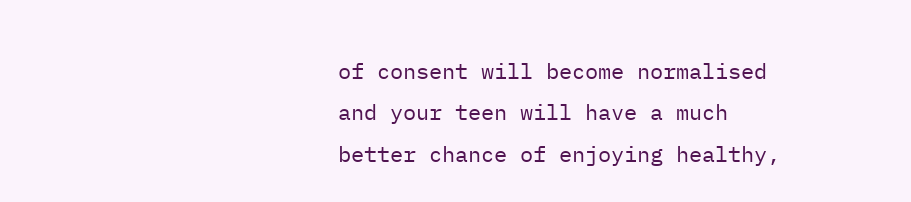of consent will become normalised and your teen will have a much better chance of enjoying healthy,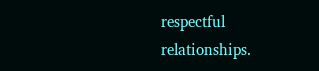respectful relationships.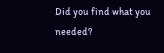Did you find what you needed?